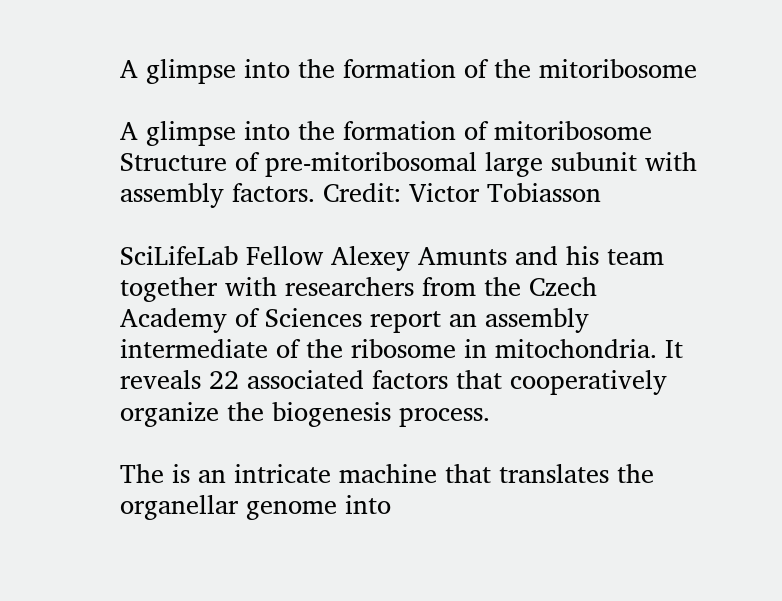A glimpse into the formation of the mitoribosome

A glimpse into the formation of mitoribosome
Structure of pre-mitoribosomal large subunit with assembly factors. Credit: Victor Tobiasson

SciLifeLab Fellow Alexey Amunts and his team together with researchers from the Czech Academy of Sciences report an assembly intermediate of the ribosome in mitochondria. It reveals 22 associated factors that cooperatively organize the biogenesis process.

The is an intricate machine that translates the organellar genome into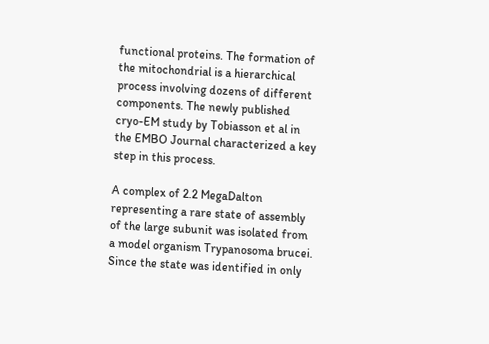functional proteins. The formation of the mitochondrial is a hierarchical process involving dozens of different components. The newly published cryo-EM study by Tobiasson et al in the EMBO Journal characterized a key step in this process.

A complex of 2.2 MegaDalton representing a rare state of assembly of the large subunit was isolated from a model organism Trypanosoma brucei. Since the state was identified in only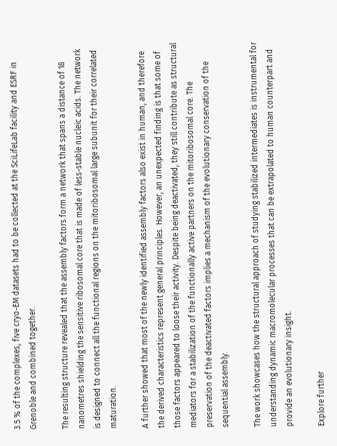3.5 % of the complexes, five cryo-EM datasets had to be collected at the SciLifeLab facility and ESRF in Grenoble and combined together.

The resulting structure revealed that the assembly factors form a network that spans a distance of 18 nanometres shielding the sensitive ribosomal core that is made of less-stable nucleic acids. The network is designed to connect all the functional regions on the mitoribosomal large subunit for their correlated maturation.

A further showed that most of the newly identified assembly factors also exist in human, and therefore the derived characteristics represent general principles. However, an unexpected finding is that some of those factors appeared to loose their activity. Despite being deactivated, they still contribute as structural mediators for a stabilization of the functionally active partners on the mitoribosomal core. The preservation of the deactivated factors implies a mechanism of the evolutionary conservation of the sequential assembly.

The work showcases how the structural approach of studying stabilized intermediates is instrumental for understanding dynamic macromolecular processes that can be extrapolated to human counterpart and provide an evolutionary insight.

Explore further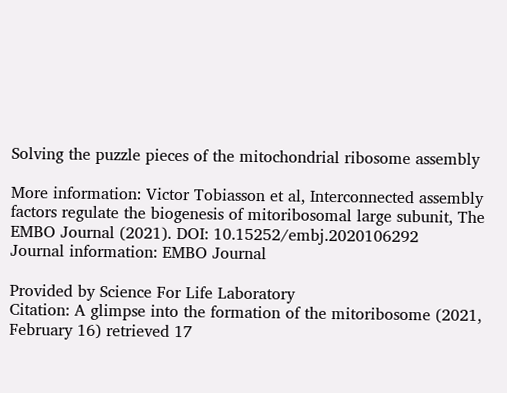Solving the puzzle pieces of the mitochondrial ribosome assembly

More information: Victor Tobiasson et al, Interconnected assembly factors regulate the biogenesis of mitoribosomal large subunit, The EMBO Journal (2021). DOI: 10.15252/embj.2020106292
Journal information: EMBO Journal

Provided by Science For Life Laboratory
Citation: A glimpse into the formation of the mitoribosome (2021, February 16) retrieved 17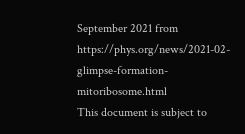September 2021 from https://phys.org/news/2021-02-glimpse-formation-mitoribosome.html
This document is subject to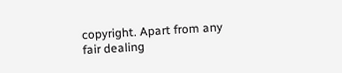copyright. Apart from any fair dealing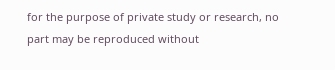for the purpose of private study or research, no part may be reproduced without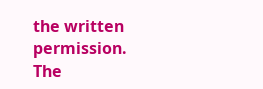the written permission. The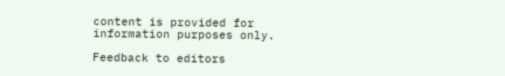content is provided for information purposes only.

Feedback to editors